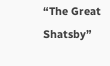“The Great Shatsby”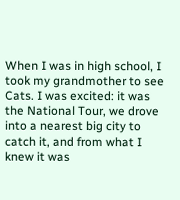When I was in high school, I took my grandmother to see Cats. I was excited: it was the National Tour, we drove into a nearest big city to catch it, and from what I knew it was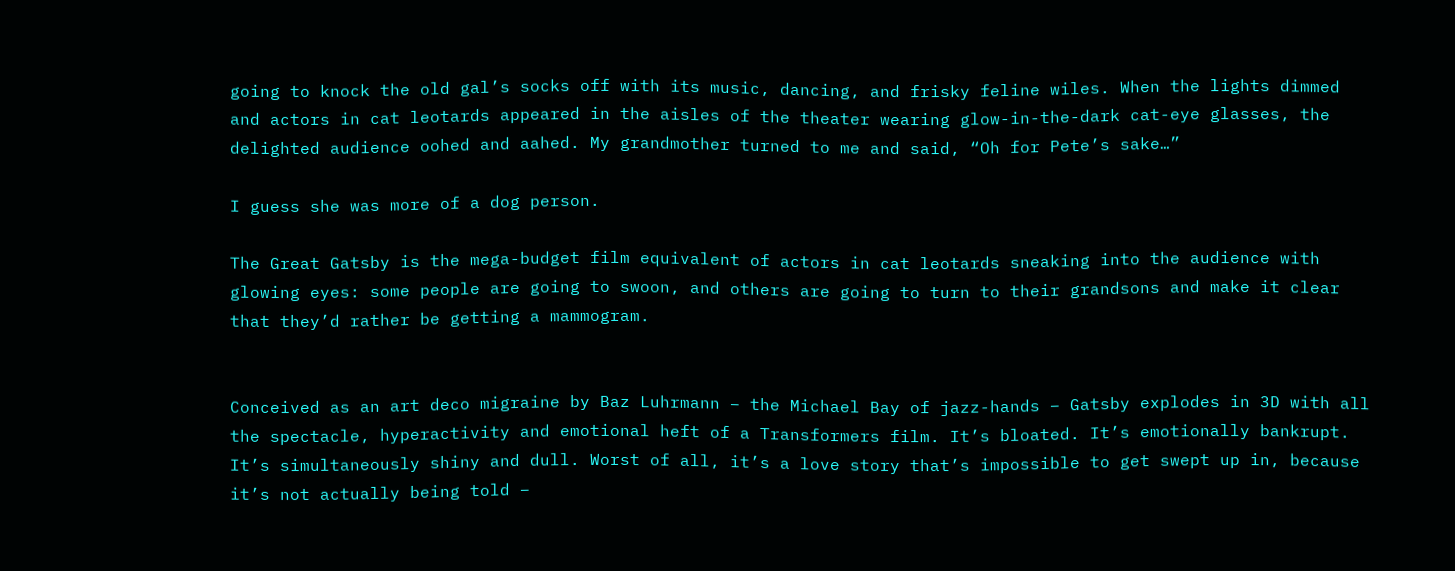going to knock the old gal’s socks off with its music, dancing, and frisky feline wiles. When the lights dimmed and actors in cat leotards appeared in the aisles of the theater wearing glow-in-the-dark cat-eye glasses, the delighted audience oohed and aahed. My grandmother turned to me and said, “Oh for Pete’s sake…”

I guess she was more of a dog person.

The Great Gatsby is the mega-budget film equivalent of actors in cat leotards sneaking into the audience with glowing eyes: some people are going to swoon, and others are going to turn to their grandsons and make it clear that they’d rather be getting a mammogram.


Conceived as an art deco migraine by Baz Luhrmann – the Michael Bay of jazz-hands – Gatsby explodes in 3D with all the spectacle, hyperactivity and emotional heft of a Transformers film. It’s bloated. It’s emotionally bankrupt. It’s simultaneously shiny and dull. Worst of all, it’s a love story that’s impossible to get swept up in, because it’s not actually being told –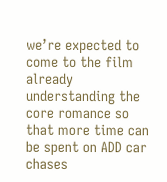we’re expected to come to the film already understanding the core romance so that more time can be spent on ADD car chases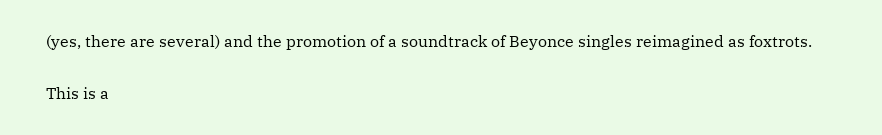(yes, there are several) and the promotion of a soundtrack of Beyonce singles reimagined as foxtrots.


This is a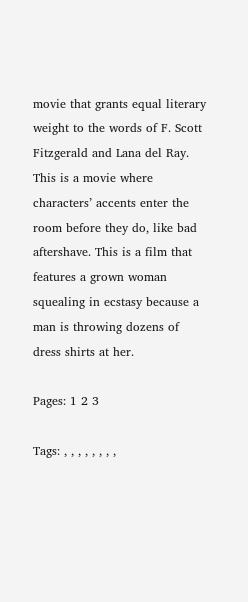movie that grants equal literary weight to the words of F. Scott Fitzgerald and Lana del Ray. This is a movie where characters’ accents enter the room before they do, like bad aftershave. This is a film that features a grown woman squealing in ecstasy because a man is throwing dozens of dress shirts at her.

Pages: 1 2 3

Tags: , , , , , , , ,